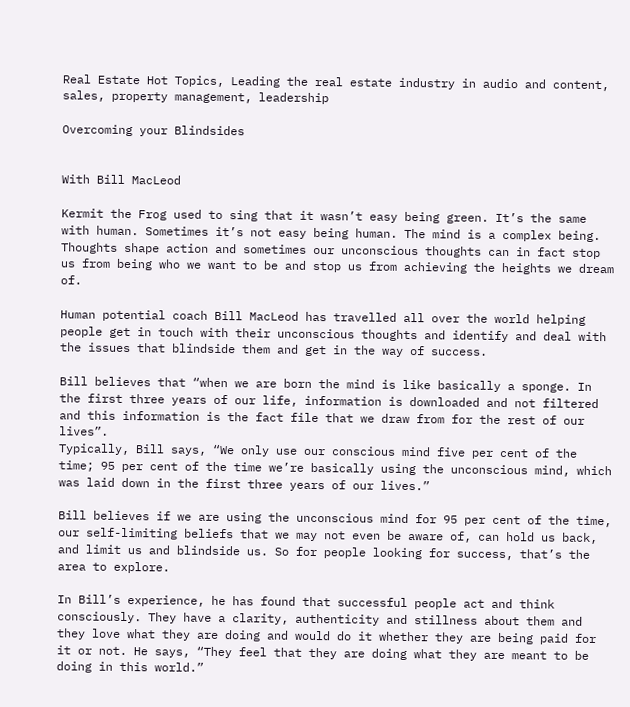Real Estate Hot Topics, Leading the real estate industry in audio and content, sales, property management, leadership

Overcoming your Blindsides


With Bill MacLeod

Kermit the Frog used to sing that it wasn’t easy being green. It’s the same with human. Sometimes it’s not easy being human. The mind is a complex being. Thoughts shape action and sometimes our unconscious thoughts can in fact stop us from being who we want to be and stop us from achieving the heights we dream of.

Human potential coach Bill MacLeod has travelled all over the world helping people get in touch with their unconscious thoughts and identify and deal with the issues that blindside them and get in the way of success.

Bill believes that “when we are born the mind is like basically a sponge. In the first three years of our life, information is downloaded and not filtered and this information is the fact file that we draw from for the rest of our lives”.
Typically, Bill says, “We only use our conscious mind five per cent of the time; 95 per cent of the time we’re basically using the unconscious mind, which was laid down in the first three years of our lives.”

Bill believes if we are using the unconscious mind for 95 per cent of the time, our self-limiting beliefs that we may not even be aware of, can hold us back, and limit us and blindside us. So for people looking for success, that’s the area to explore.

In Bill’s experience, he has found that successful people act and think consciously. They have a clarity, authenticity and stillness about them and they love what they are doing and would do it whether they are being paid for it or not. He says, “They feel that they are doing what they are meant to be doing in this world.”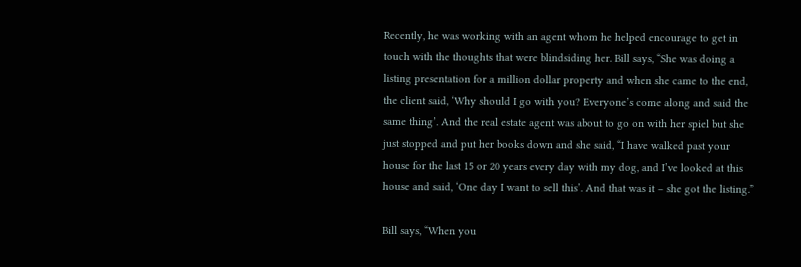Recently, he was working with an agent whom he helped encourage to get in touch with the thoughts that were blindsiding her. Bill says, “She was doing a listing presentation for a million dollar property and when she came to the end, the client said, ‘Why should I go with you? Everyone’s come along and said the same thing’. And the real estate agent was about to go on with her spiel but she just stopped and put her books down and she said, “I have walked past your house for the last 15 or 20 years every day with my dog, and I’ve looked at this house and said, ‘One day I want to sell this’. And that was it – she got the listing.”

Bill says, “When you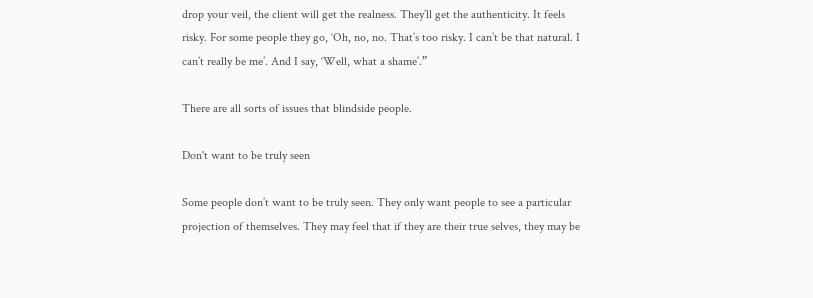drop your veil, the client will get the realness. They’ll get the authenticity. It feels risky. For some people they go, ‘Oh, no, no. That’s too risky. I can’t be that natural. I can’t really be me’. And I say, ‘Well, what a shame’.”

There are all sorts of issues that blindside people.

Don't want to be truly seen

Some people don’t want to be truly seen. They only want people to see a particular projection of themselves. They may feel that if they are their true selves, they may be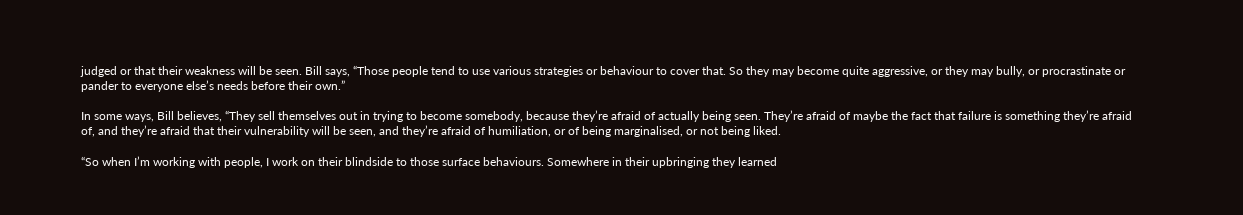judged or that their weakness will be seen. Bill says, “Those people tend to use various strategies or behaviour to cover that. So they may become quite aggressive, or they may bully, or procrastinate or pander to everyone else’s needs before their own.”

In some ways, Bill believes, “They sell themselves out in trying to become somebody, because they’re afraid of actually being seen. They’re afraid of maybe the fact that failure is something they’re afraid of, and they’re afraid that their vulnerability will be seen, and they’re afraid of humiliation, or of being marginalised, or not being liked.

“So when I’m working with people, I work on their blindside to those surface behaviours. Somewhere in their upbringing they learned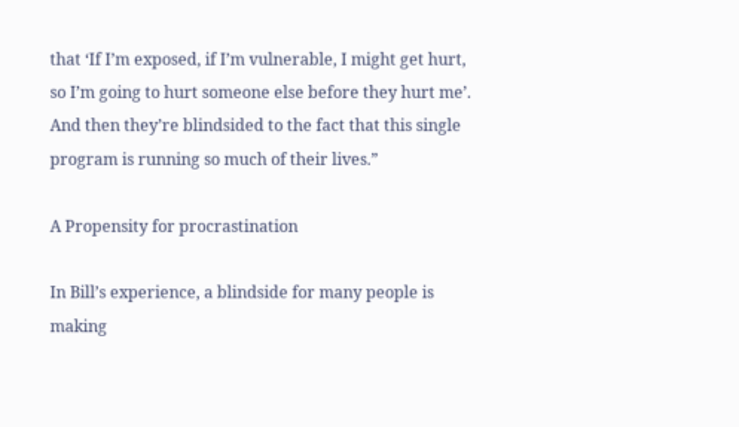that ‘If I’m exposed, if I’m vulnerable, I might get hurt, so I’m going to hurt someone else before they hurt me’. And then they’re blindsided to the fact that this single program is running so much of their lives.”

A Propensity for procrastination

In Bill’s experience, a blindside for many people is making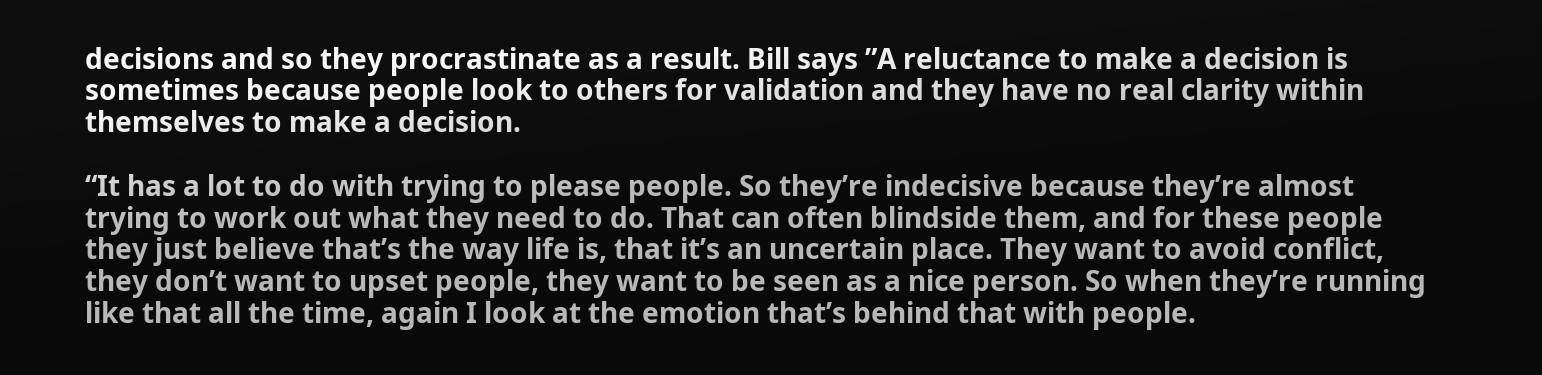decisions and so they procrastinate as a result. Bill says ”A reluctance to make a decision is sometimes because people look to others for validation and they have no real clarity within themselves to make a decision.

“It has a lot to do with trying to please people. So they’re indecisive because they’re almost trying to work out what they need to do. That can often blindside them, and for these people they just believe that’s the way life is, that it’s an uncertain place. They want to avoid conflict, they don’t want to upset people, they want to be seen as a nice person. So when they’re running like that all the time, again I look at the emotion that’s behind that with people.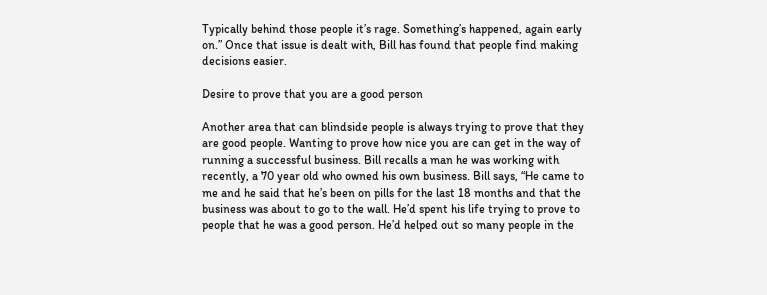Typically behind those people it’s rage. Something’s happened, again early on.” Once that issue is dealt with, Bill has found that people find making decisions easier.

Desire to prove that you are a good person

Another area that can blindside people is always trying to prove that they are good people. Wanting to prove how nice you are can get in the way of running a successful business. Bill recalls a man he was working with recently, a 70 year old who owned his own business. Bill says, “He came to me and he said that he’s been on pills for the last 18 months and that the business was about to go to the wall. He’d spent his life trying to prove to people that he was a good person. He’d helped out so many people in the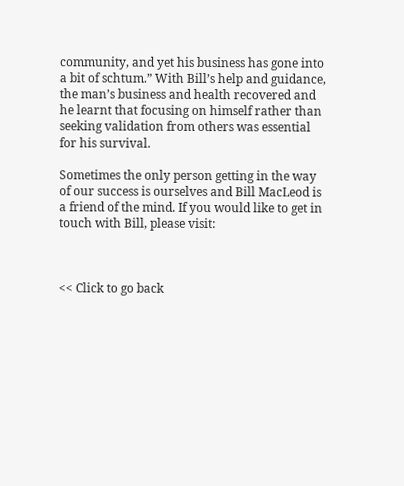community, and yet his business has gone into a bit of schtum.” With Bill’s help and guidance, the man’s business and health recovered and he learnt that focusing on himself rather than seeking validation from others was essential for his survival.

Sometimes the only person getting in the way of our success is ourselves and Bill MacLeod is a friend of the mind. If you would like to get in touch with Bill, please visit:



<< Click to go back